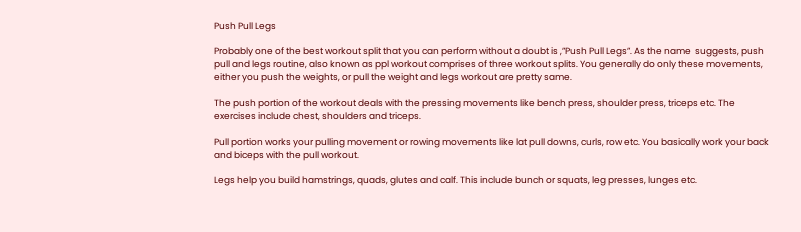Push Pull Legs

Probably one of the best workout split that you can perform without a doubt is ,”Push Pull Legs”. As the name  suggests, push pull and legs routine, also known as ppl workout comprises of three workout splits. You generally do only these movements, either you push the weights, or pull the weight and legs workout are pretty same.

The push portion of the workout deals with the pressing movements like bench press, shoulder press, triceps etc. The exercises include chest, shoulders and triceps.

Pull portion works your pulling movement or rowing movements like lat pull downs, curls, row etc. You basically work your back and biceps with the pull workout.

Legs help you build hamstrings, quads, glutes and calf. This include bunch or squats, leg presses, lunges etc.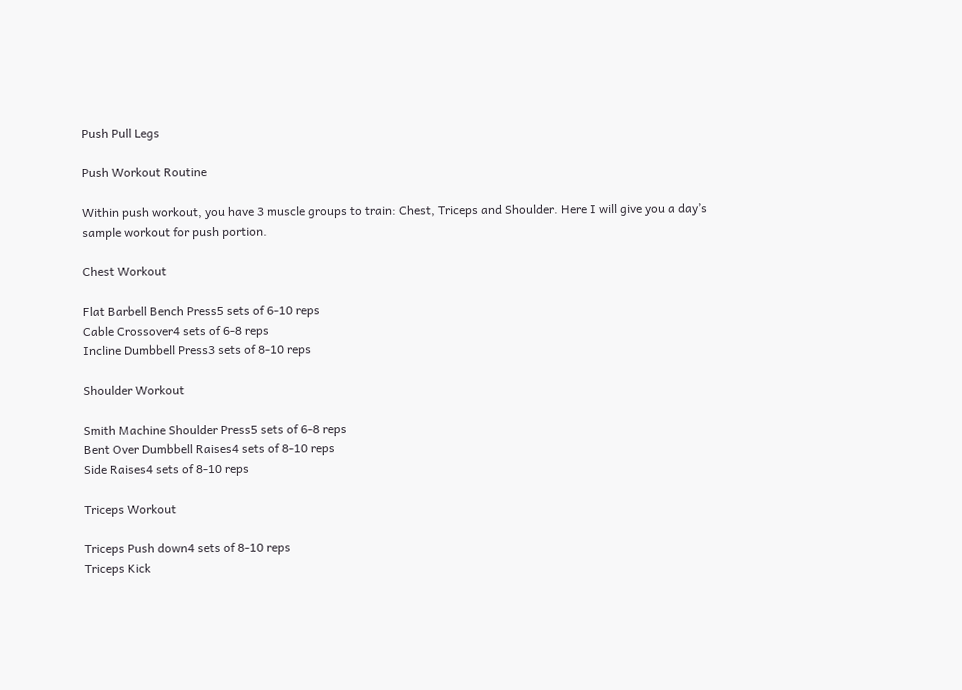Push Pull Legs

Push Workout Routine

Within push workout, you have 3 muscle groups to train: Chest, Triceps and Shoulder. Here I will give you a day’s sample workout for push portion.

Chest Workout

Flat Barbell Bench Press5 sets of 6-10 reps
Cable Crossover4 sets of 6-8 reps
Incline Dumbbell Press3 sets of 8-10 reps

Shoulder Workout

Smith Machine Shoulder Press5 sets of 6-8 reps
Bent Over Dumbbell Raises4 sets of 8-10 reps
Side Raises4 sets of 8-10 reps

Triceps Workout

Triceps Push down4 sets of 8-10 reps
Triceps Kick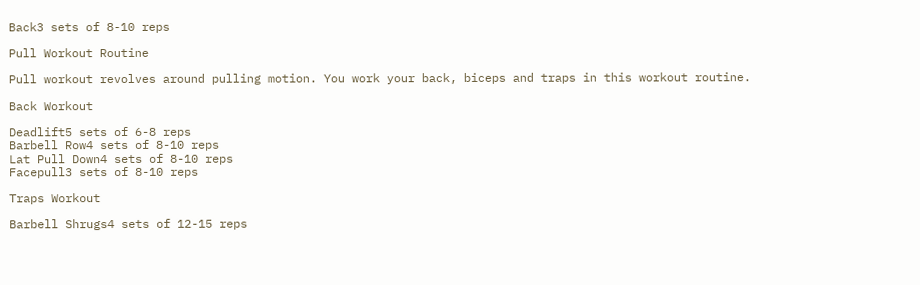Back3 sets of 8-10 reps

Pull Workout Routine

Pull workout revolves around pulling motion. You work your back, biceps and traps in this workout routine.

Back Workout

Deadlift5 sets of 6-8 reps
Barbell Row4 sets of 8-10 reps
Lat Pull Down4 sets of 8-10 reps
Facepull3 sets of 8-10 reps

Traps Workout

Barbell Shrugs4 sets of 12-15 reps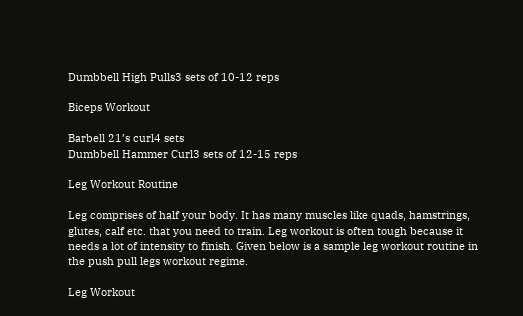Dumbbell High Pulls3 sets of 10-12 reps

Biceps Workout

Barbell 21’s curl4 sets
Dumbbell Hammer Curl3 sets of 12-15 reps

Leg Workout Routine

Leg comprises of half your body. It has many muscles like quads, hamstrings, glutes, calf etc. that you need to train. Leg workout is often tough because it needs a lot of intensity to finish. Given below is a sample leg workout routine in the push pull legs workout regime.

Leg Workout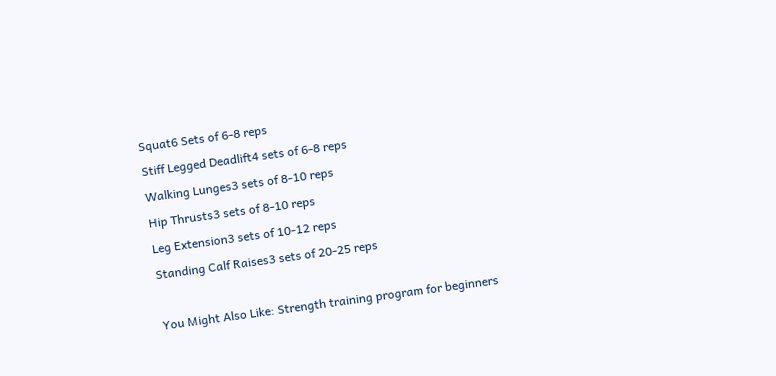Squat6 Sets of 6-8 reps
Stiff Legged Deadlift4 sets of 6-8 reps
Walking Lunges3 sets of 8-10 reps
Hip Thrusts3 sets of 8-10 reps
Leg Extension3 sets of 10-12 reps
Standing Calf Raises3 sets of 20-25 reps

You Might Also Like: Strength training program for beginners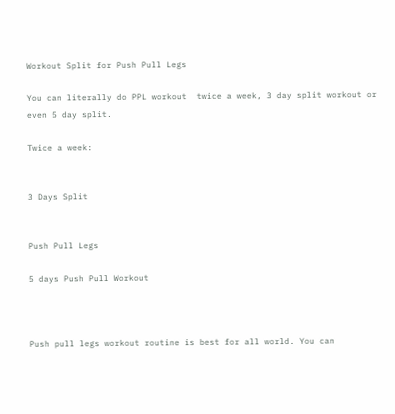Workout Split for Push Pull Legs

You can literally do PPL workout  twice a week, 3 day split workout or even 5 day split.

Twice a week:


3 Days Split


Push Pull Legs

5 days Push Pull Workout



Push pull legs workout routine is best for all world. You can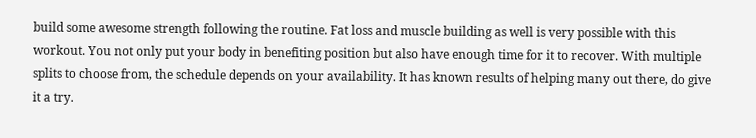build some awesome strength following the routine. Fat loss and muscle building as well is very possible with this workout. You not only put your body in benefiting position but also have enough time for it to recover. With multiple splits to choose from, the schedule depends on your availability. It has known results of helping many out there, do give it a try.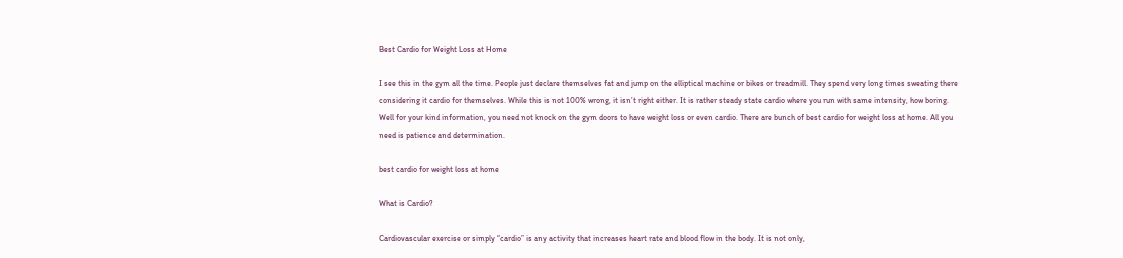Best Cardio for Weight Loss at Home

I see this in the gym all the time. People just declare themselves fat and jump on the elliptical machine or bikes or treadmill. They spend very long times sweating there considering it cardio for themselves. While this is not 100% wrong, it isn’t right either. It is rather steady state cardio where you run with same intensity, how boring. Well for your kind information, you need not knock on the gym doors to have weight loss or even cardio. There are bunch of best cardio for weight loss at home. All you need is patience and determination.

best cardio for weight loss at home

What is Cardio?

Cardiovascular exercise or simply “cardio” is any activity that increases heart rate and blood flow in the body. It is not only,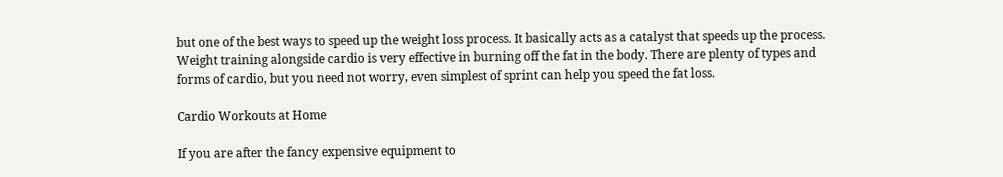but one of the best ways to speed up the weight loss process. It basically acts as a catalyst that speeds up the process. Weight training alongside cardio is very effective in burning off the fat in the body. There are plenty of types and forms of cardio, but you need not worry, even simplest of sprint can help you speed the fat loss.

Cardio Workouts at Home

If you are after the fancy expensive equipment to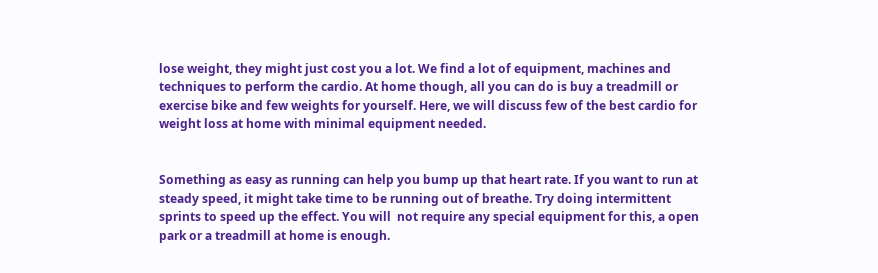lose weight, they might just cost you a lot. We find a lot of equipment, machines and techniques to perform the cardio. At home though, all you can do is buy a treadmill or exercise bike and few weights for yourself. Here, we will discuss few of the best cardio for weight loss at home with minimal equipment needed.


Something as easy as running can help you bump up that heart rate. If you want to run at steady speed, it might take time to be running out of breathe. Try doing intermittent sprints to speed up the effect. You will  not require any special equipment for this, a open park or a treadmill at home is enough.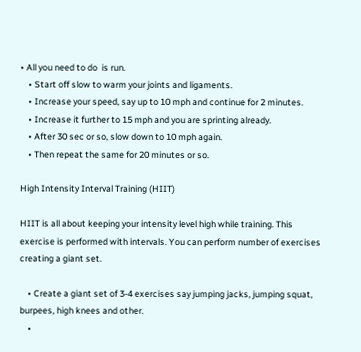• All you need to do  is run.
    • Start off slow to warm your joints and ligaments.
    • Increase your speed, say up to 10 mph and continue for 2 minutes.
    • Increase it further to 15 mph and you are sprinting already.
    • After 30 sec or so, slow down to 10 mph again.
    • Then repeat the same for 20 minutes or so.

High Intensity Interval Training (HIIT)

HIIT is all about keeping your intensity level high while training. This exercise is performed with intervals. You can perform number of exercises creating a giant set.

    • Create a giant set of 3-4 exercises say jumping jacks, jumping squat, burpees, high knees and other.
    •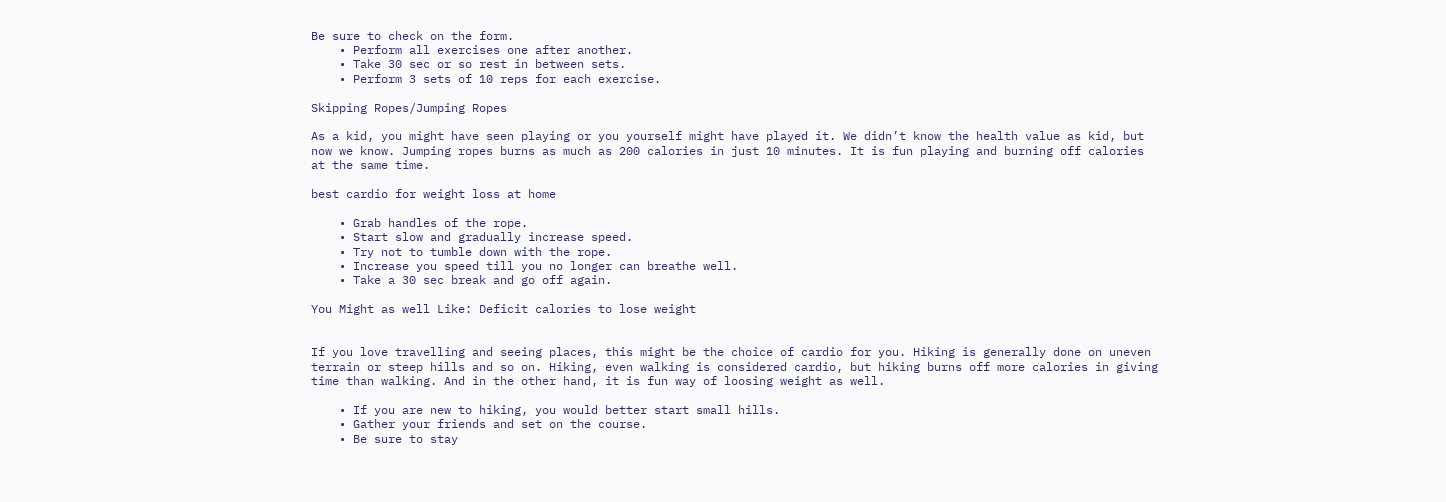Be sure to check on the form.
    • Perform all exercises one after another.
    • Take 30 sec or so rest in between sets.
    • Perform 3 sets of 10 reps for each exercise.

Skipping Ropes/Jumping Ropes

As a kid, you might have seen playing or you yourself might have played it. We didn’t know the health value as kid, but now we know. Jumping ropes burns as much as 200 calories in just 10 minutes. It is fun playing and burning off calories at the same time.

best cardio for weight loss at home

    • Grab handles of the rope.
    • Start slow and gradually increase speed.
    • Try not to tumble down with the rope.
    • Increase you speed till you no longer can breathe well.
    • Take a 30 sec break and go off again.

You Might as well Like: Deficit calories to lose weight


If you love travelling and seeing places, this might be the choice of cardio for you. Hiking is generally done on uneven terrain or steep hills and so on. Hiking, even walking is considered cardio, but hiking burns off more calories in giving time than walking. And in the other hand, it is fun way of loosing weight as well.

    • If you are new to hiking, you would better start small hills.
    • Gather your friends and set on the course.
    • Be sure to stay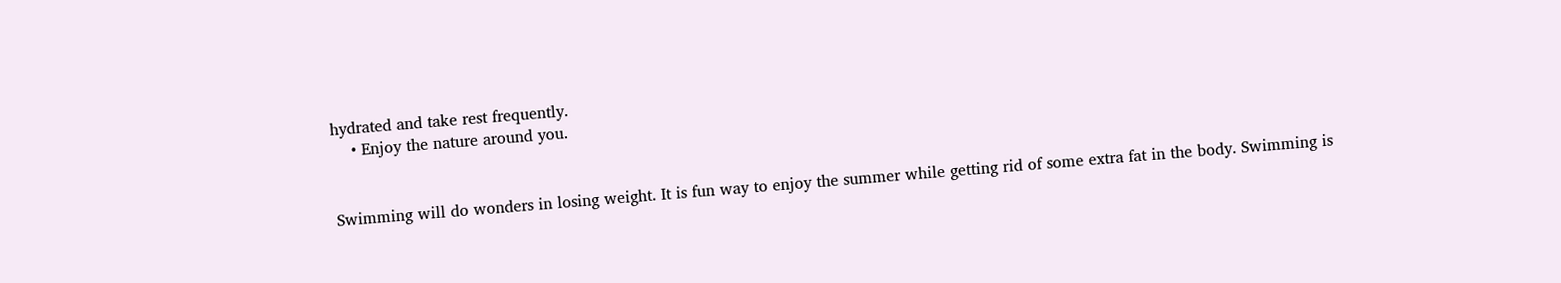hydrated and take rest frequently.
    • Enjoy the nature around you.


Swimming will do wonders in losing weight. It is fun way to enjoy the summer while getting rid of some extra fat in the body. Swimming is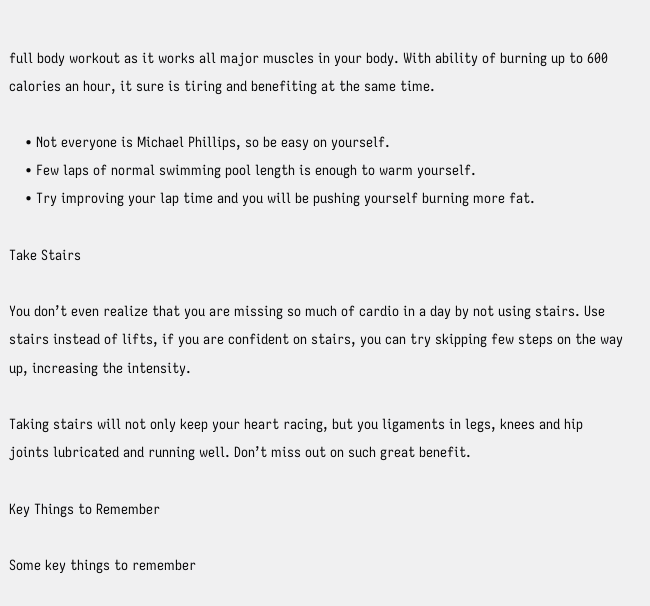full body workout as it works all major muscles in your body. With ability of burning up to 600 calories an hour, it sure is tiring and benefiting at the same time.

    • Not everyone is Michael Phillips, so be easy on yourself.
    • Few laps of normal swimming pool length is enough to warm yourself.
    • Try improving your lap time and you will be pushing yourself burning more fat.

Take Stairs

You don’t even realize that you are missing so much of cardio in a day by not using stairs. Use stairs instead of lifts, if you are confident on stairs, you can try skipping few steps on the way up, increasing the intensity.

Taking stairs will not only keep your heart racing, but you ligaments in legs, knees and hip joints lubricated and running well. Don’t miss out on such great benefit.

Key Things to Remember

Some key things to remember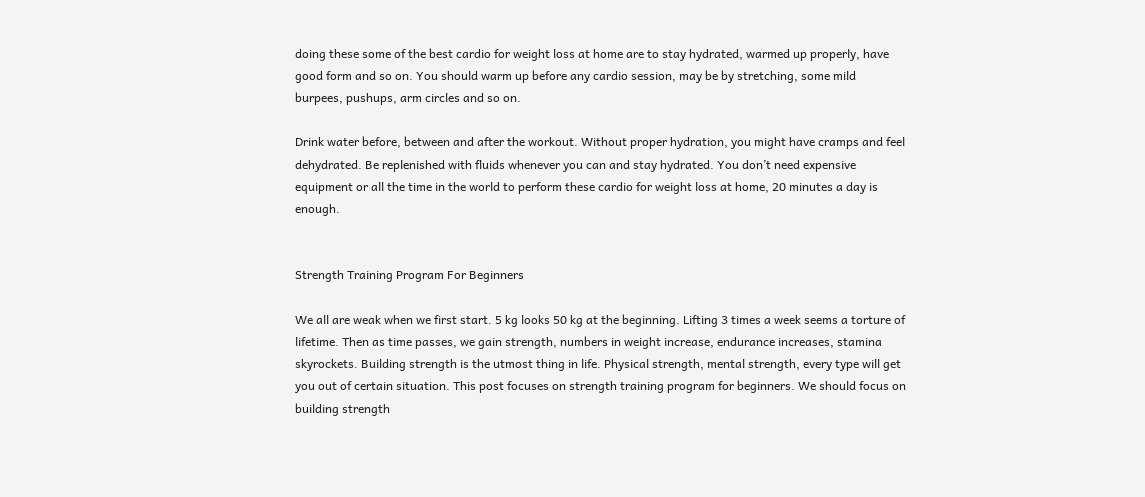doing these some of the best cardio for weight loss at home are to stay hydrated, warmed up properly, have good form and so on. You should warm up before any cardio session, may be by stretching, some mild burpees, pushups, arm circles and so on.

Drink water before, between and after the workout. Without proper hydration, you might have cramps and feel dehydrated. Be replenished with fluids whenever you can and stay hydrated. You don’t need expensive equipment or all the time in the world to perform these cardio for weight loss at home, 20 minutes a day is enough.


Strength Training Program For Beginners

We all are weak when we first start. 5 kg looks 50 kg at the beginning. Lifting 3 times a week seems a torture of lifetime. Then as time passes, we gain strength, numbers in weight increase, endurance increases, stamina skyrockets. Building strength is the utmost thing in life. Physical strength, mental strength, every type will get you out of certain situation. This post focuses on strength training program for beginners. We should focus on building strength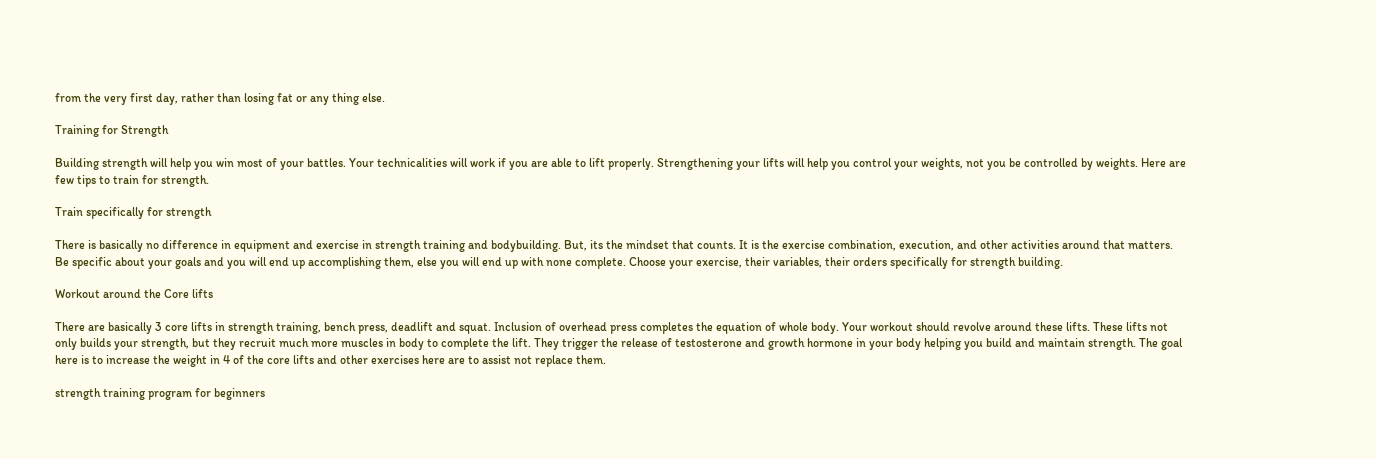from the very first day, rather than losing fat or any thing else.

Training for Strength

Building strength will help you win most of your battles. Your technicalities will work if you are able to lift properly. Strengthening your lifts will help you control your weights, not you be controlled by weights. Here are few tips to train for strength.

Train specifically for strength

There is basically no difference in equipment and exercise in strength training and bodybuilding. But, its the mindset that counts. It is the exercise combination, execution, and other activities around that matters. Be specific about your goals and you will end up accomplishing them, else you will end up with none complete. Choose your exercise, their variables, their orders specifically for strength building.

Workout around the Core lifts

There are basically 3 core lifts in strength training, bench press, deadlift and squat. Inclusion of overhead press completes the equation of whole body. Your workout should revolve around these lifts. These lifts not only builds your strength, but they recruit much more muscles in body to complete the lift. They trigger the release of testosterone and growth hormone in your body helping you build and maintain strength. The goal here is to increase the weight in 4 of the core lifts and other exercises here are to assist not replace them.

strength training program for beginners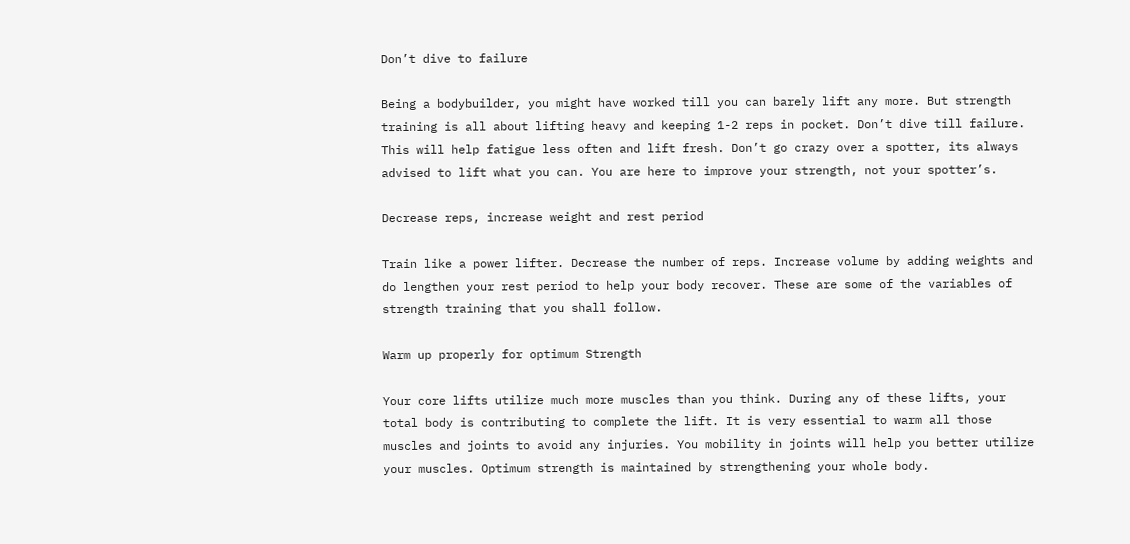Don’t dive to failure

Being a bodybuilder, you might have worked till you can barely lift any more. But strength training is all about lifting heavy and keeping 1-2 reps in pocket. Don’t dive till failure. This will help fatigue less often and lift fresh. Don’t go crazy over a spotter, its always advised to lift what you can. You are here to improve your strength, not your spotter’s.

Decrease reps, increase weight and rest period

Train like a power lifter. Decrease the number of reps. Increase volume by adding weights and do lengthen your rest period to help your body recover. These are some of the variables of strength training that you shall follow.

Warm up properly for optimum Strength

Your core lifts utilize much more muscles than you think. During any of these lifts, your total body is contributing to complete the lift. It is very essential to warm all those muscles and joints to avoid any injuries. You mobility in joints will help you better utilize your muscles. Optimum strength is maintained by strengthening your whole body.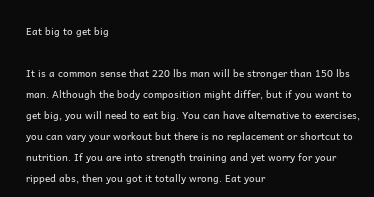Eat big to get big

It is a common sense that 220 lbs man will be stronger than 150 lbs man. Although the body composition might differ, but if you want to get big, you will need to eat big. You can have alternative to exercises, you can vary your workout but there is no replacement or shortcut to nutrition. If you are into strength training and yet worry for your ripped abs, then you got it totally wrong. Eat your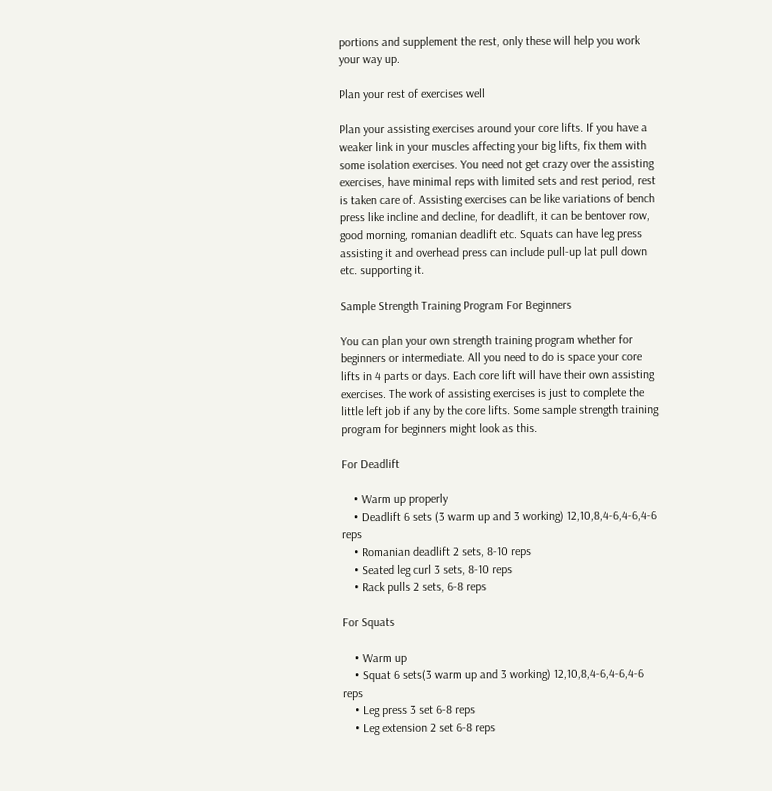portions and supplement the rest, only these will help you work your way up.

Plan your rest of exercises well

Plan your assisting exercises around your core lifts. If you have a weaker link in your muscles affecting your big lifts, fix them with some isolation exercises. You need not get crazy over the assisting exercises, have minimal reps with limited sets and rest period, rest is taken care of. Assisting exercises can be like variations of bench press like incline and decline, for deadlift, it can be bentover row, good morning, romanian deadlift etc. Squats can have leg press assisting it and overhead press can include pull-up lat pull down etc. supporting it.

Sample Strength Training Program For Beginners

You can plan your own strength training program whether for beginners or intermediate. All you need to do is space your core lifts in 4 parts or days. Each core lift will have their own assisting exercises. The work of assisting exercises is just to complete the little left job if any by the core lifts. Some sample strength training program for beginners might look as this.

For Deadlift

    • Warm up properly
    • Deadlift 6 sets (3 warm up and 3 working) 12,10,8,4-6,4-6,4-6 reps
    • Romanian deadlift 2 sets, 8-10 reps
    • Seated leg curl 3 sets, 8-10 reps
    • Rack pulls 2 sets, 6-8 reps

For Squats

    • Warm up
    • Squat 6 sets(3 warm up and 3 working) 12,10,8,4-6,4-6,4-6 reps
    • Leg press 3 set 6-8 reps
    • Leg extension 2 set 6-8 reps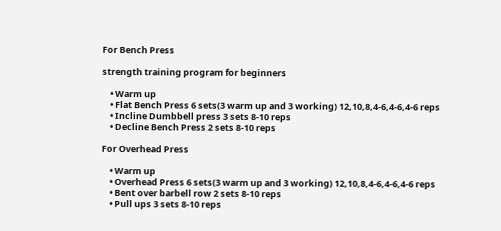For Bench Press

strength training program for beginners

    • Warm up
    • Flat Bench Press 6 sets(3 warm up and 3 working) 12,10,8,4-6,4-6,4-6 reps
    • Incline Dumbbell press 3 sets 8-10 reps
    • Decline Bench Press 2 sets 8-10 reps

For Overhead Press

    • Warm up
    • Overhead Press 6 sets(3 warm up and 3 working) 12,10,8,4-6,4-6,4-6 reps
    • Bent over barbell row 2 sets 8-10 reps
    • Pull ups 3 sets 8-10 reps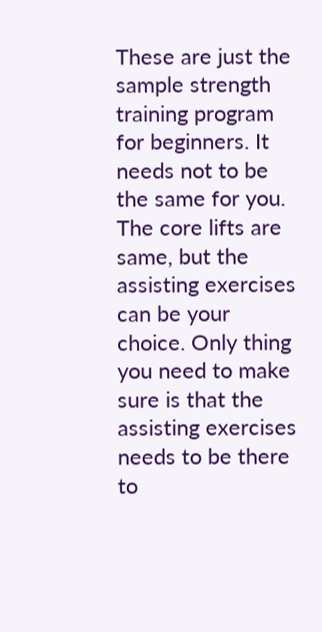These are just the sample strength training program for beginners. It needs not to be the same for you. The core lifts are same, but the assisting exercises can be your choice. Only thing you need to make sure is that the assisting exercises needs to be there to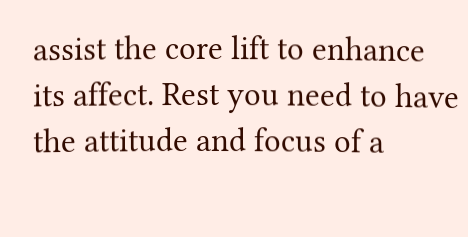assist the core lift to enhance its affect. Rest you need to have the attitude and focus of a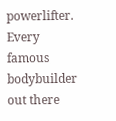powerlifter. Every famous bodybuilder out there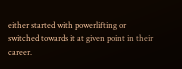either started with powerlifting or switched towards it at given point in their career.